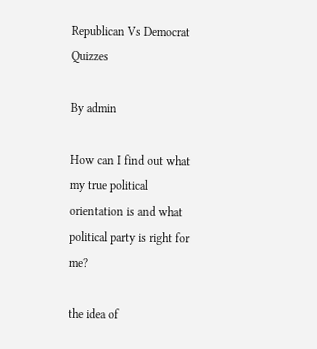Republican Vs Democrat Quizzes

By admin

How can I find out what my true political orientation is and what political party is right for me?

the idea of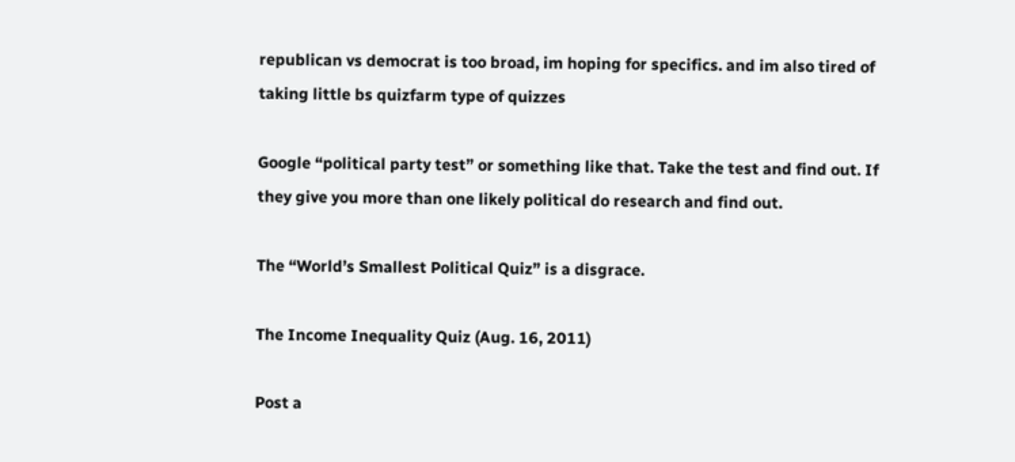republican vs democrat is too broad, im hoping for specifics. and im also tired of taking little bs quizfarm type of quizzes

Google “political party test” or something like that. Take the test and find out. If they give you more than one likely political do research and find out.

The “World’s Smallest Political Quiz” is a disgrace.

The Income Inequality Quiz (Aug. 16, 2011)

Post a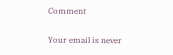Comment

Your email is never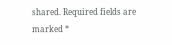shared. Required fields are marked *